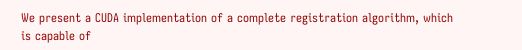We present a CUDA implementation of a complete registration algorithm, which is capable of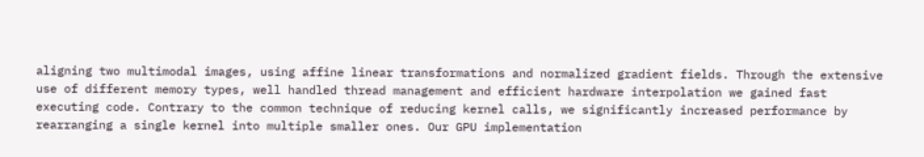aligning two multimodal images, using affine linear transformations and normalized gradient fields. Through the extensive use of different memory types, well handled thread management and efficient hardware interpolation we gained fast executing code. Contrary to the common technique of reducing kernel calls, we significantly increased performance by rearranging a single kernel into multiple smaller ones. Our GPU implementation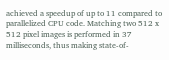achieved a speedup of up to 11 compared to parallelized CPU code. Matching two 512 x 512 pixel images is performed in 37 milliseconds, thus making state-of-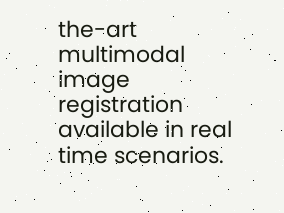the-art multimodal image registration available in real time scenarios.